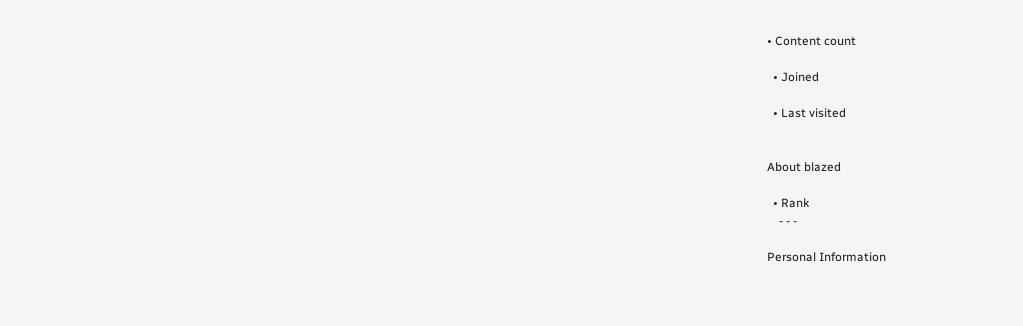• Content count

  • Joined

  • Last visited


About blazed

  • Rank
    - - -

Personal Information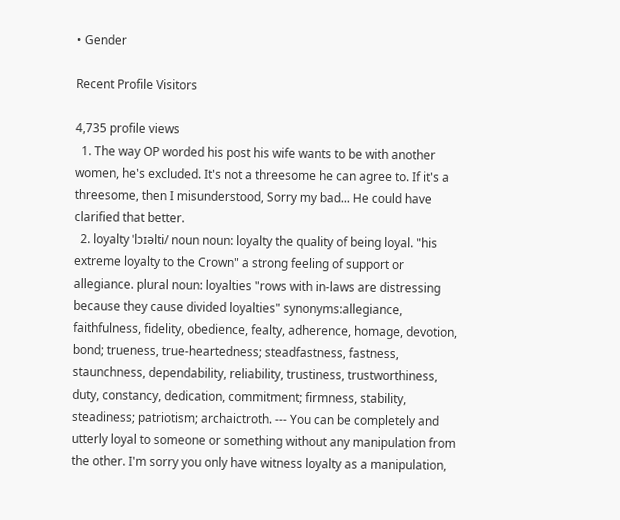• Gender

Recent Profile Visitors

4,735 profile views
  1. The way OP worded his post his wife wants to be with another women, he's excluded. It's not a threesome he can agree to. If it's a threesome, then I misunderstood, Sorry my bad... He could have clarified that better.
  2. loyalty ˈlɔɪəlti/ noun noun: loyalty the quality of being loyal. "his extreme loyalty to the Crown" a strong feeling of support or allegiance. plural noun: loyalties "rows with in-laws are distressing because they cause divided loyalties" synonyms:allegiance, faithfulness, fidelity, obedience, fealty, adherence, homage, devotion, bond; trueness, true-heartedness; steadfastness, fastness, staunchness, dependability, reliability, trustiness, trustworthiness, duty, constancy, dedication, commitment; firmness, stability, steadiness; patriotism; archaictroth. --- You can be completely and utterly loyal to someone or something without any manipulation from the other. I'm sorry you only have witness loyalty as a manipulation,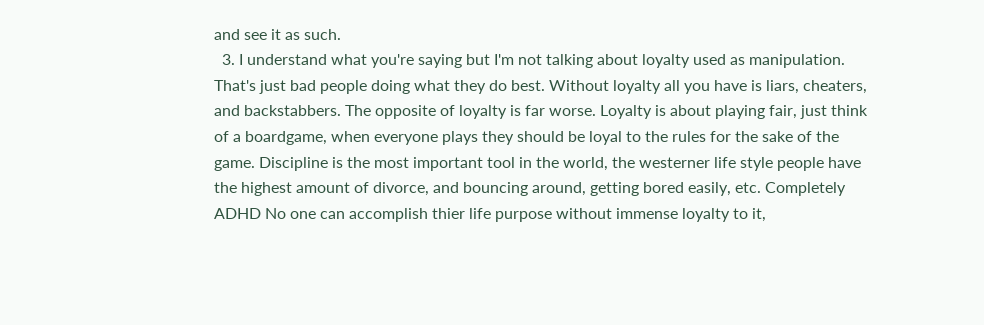and see it as such.
  3. I understand what you're saying but I'm not talking about loyalty used as manipulation. That's just bad people doing what they do best. Without loyalty all you have is liars, cheaters, and backstabbers. The opposite of loyalty is far worse. Loyalty is about playing fair, just think of a boardgame, when everyone plays they should be loyal to the rules for the sake of the game. Discipline is the most important tool in the world, the westerner life style people have the highest amount of divorce, and bouncing around, getting bored easily, etc. Completely ADHD No one can accomplish thier life purpose without immense loyalty to it,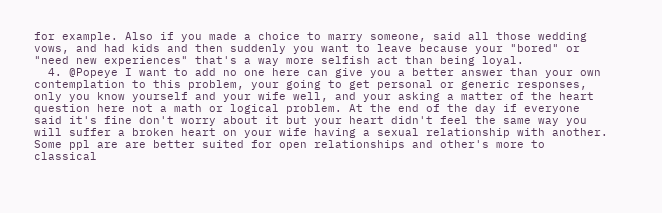for example. Also if you made a choice to marry someone, said all those wedding vows, and had kids and then suddenly you want to leave because your "bored" or "need new experiences" that's a way more selfish act than being loyal.
  4. @Popeye I want to add no one here can give you a better answer than your own contemplation to this problem, your going to get personal or generic responses, only you know yourself and your wife well, and your asking a matter of the heart question here not a math or logical problem. At the end of the day if everyone said it's fine don't worry about it but your heart didn't feel the same way you will suffer a broken heart on your wife having a sexual relationship with another. Some ppl are are better suited for open relationships and other's more to classical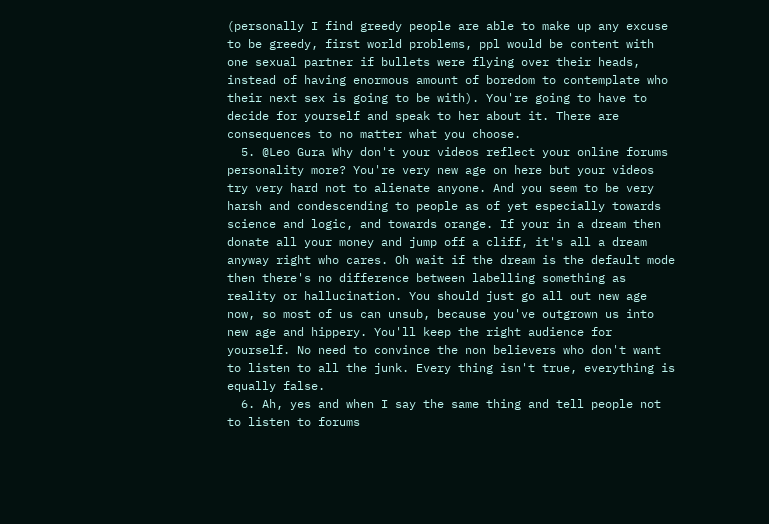(personally I find greedy people are able to make up any excuse to be greedy, first world problems, ppl would be content with one sexual partner if bullets were flying over their heads, instead of having enormous amount of boredom to contemplate who their next sex is going to be with). You're going to have to decide for yourself and speak to her about it. There are consequences to no matter what you choose.
  5. @Leo Gura Why don't your videos reflect your online forums personality more? You're very new age on here but your videos try very hard not to alienate anyone. And you seem to be very harsh and condescending to people as of yet especially towards science and logic, and towards orange. If your in a dream then donate all your money and jump off a cliff, it's all a dream anyway right who cares. Oh wait if the dream is the default mode then there's no difference between labelling something as reality or hallucination. You should just go all out new age now, so most of us can unsub, because you've outgrown us into new age and hippery. You'll keep the right audience for yourself. No need to convince the non believers who don't want to listen to all the junk. Every thing isn't true, everything is equally false.
  6. Ah, yes and when I say the same thing and tell people not to listen to forums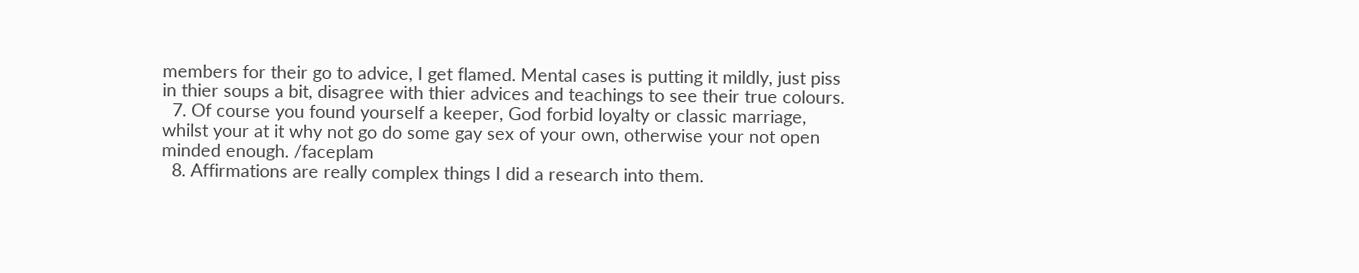members for their go to advice, I get flamed. Mental cases is putting it mildly, just piss in thier soups a bit, disagree with thier advices and teachings to see their true colours.
  7. Of course you found yourself a keeper, God forbid loyalty or classic marriage, whilst your at it why not go do some gay sex of your own, otherwise your not open minded enough. /faceplam
  8. Affirmations are really complex things I did a research into them.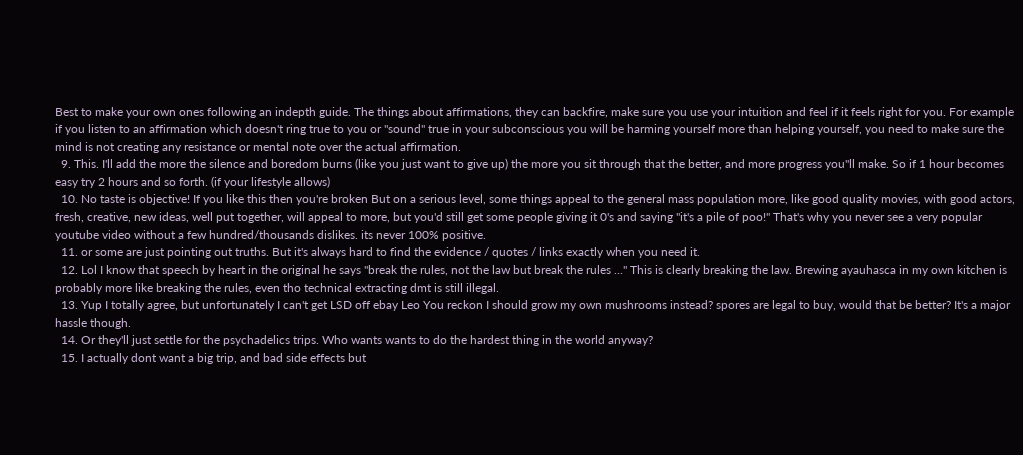Best to make your own ones following an indepth guide. The things about affirmations, they can backfire, make sure you use your intuition and feel if it feels right for you. For example if you listen to an affirmation which doesn't ring true to you or "sound" true in your subconscious you will be harming yourself more than helping yourself, you need to make sure the mind is not creating any resistance or mental note over the actual affirmation.
  9. This. I'll add the more the silence and boredom burns (like you just want to give up) the more you sit through that the better, and more progress you''ll make. So if 1 hour becomes easy try 2 hours and so forth. (if your lifestyle allows)
  10. No taste is objective! If you like this then you're broken But on a serious level, some things appeal to the general mass population more, like good quality movies, with good actors, fresh, creative, new ideas, well put together, will appeal to more, but you'd still get some people giving it 0's and saying "it's a pile of poo!" That's why you never see a very popular youtube video without a few hundred/thousands dislikes. its never 100% positive.
  11. or some are just pointing out truths. But it's always hard to find the evidence / quotes / links exactly when you need it.
  12. Lol I know that speech by heart in the original he says "break the rules, not the law but break the rules ..." This is clearly breaking the law. Brewing ayauhasca in my own kitchen is probably more like breaking the rules, even tho technical extracting dmt is still illegal.
  13. Yup I totally agree, but unfortunately I can't get LSD off ebay Leo You reckon I should grow my own mushrooms instead? spores are legal to buy, would that be better? It's a major hassle though.
  14. Or they'll just settle for the psychadelics trips. Who wants wants to do the hardest thing in the world anyway?
  15. I actually dont want a big trip, and bad side effects but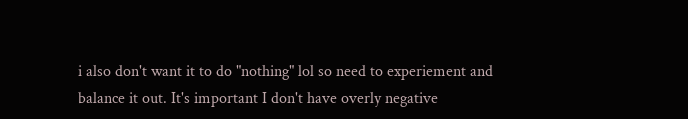i also don't want it to do "nothing" lol so need to experiement and balance it out. It's important I don't have overly negative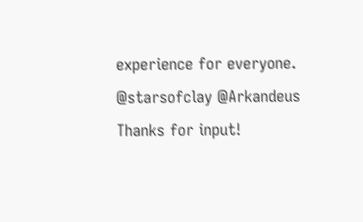experience for everyone. @starsofclay @Arkandeus Thanks for input!